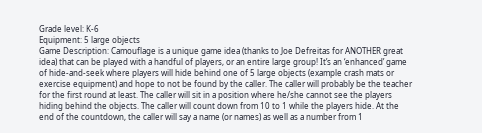Grade level: K-6
Equipment: 5 large objects
Game Description: Camouflage is a unique game idea (thanks to Joe Defreitas for ANOTHER great idea) that can be played with a handful of players, or an entire large group! It’s an ‘enhanced’ game of hide-and-seek where players will hide behind one of 5 large objects (example crash mats or exercise equipment) and hope to not be found by the caller. The caller will probably be the teacher for the first round at least. The caller will sit in a position where he/she cannot see the players hiding behind the objects. The caller will count down from 10 to 1 while the players hide. At the end of the countdown, the caller will say a name (or names) as well as a number from 1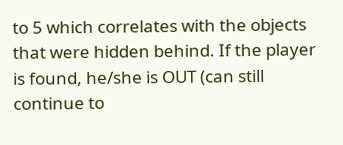to 5 which correlates with the objects that were hidden behind. If the player is found, he/she is OUT (can still continue to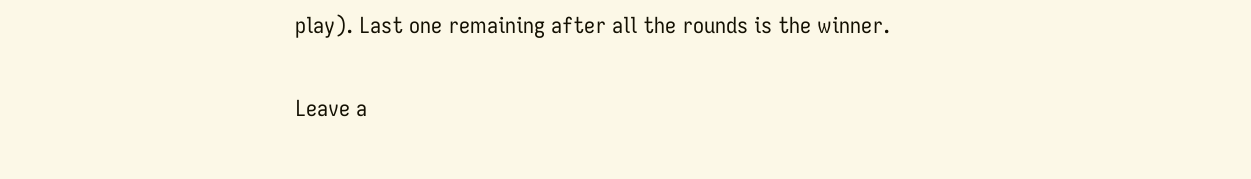play). Last one remaining after all the rounds is the winner.

Leave a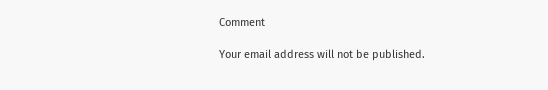Comment

Your email address will not be published.